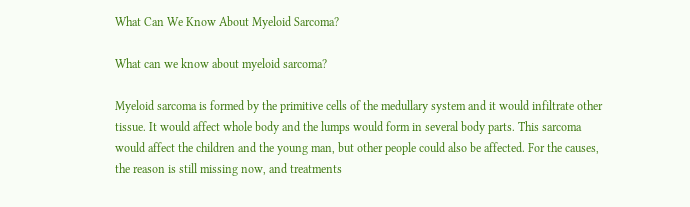What Can We Know About Myeloid Sarcoma?

What can we know about myeloid sarcoma?

Myeloid sarcoma is formed by the primitive cells of the medullary system and it would infiltrate other tissue. It would affect whole body and the lumps would form in several body parts. This sarcoma would affect the children and the young man, but other people could also be affected. For the causes, the reason is still missing now, and treatments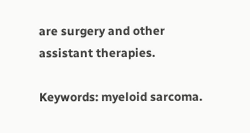are surgery and other assistant therapies.

Keywords: myeloid sarcoma.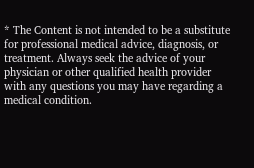* The Content is not intended to be a substitute for professional medical advice, diagnosis, or treatment. Always seek the advice of your physician or other qualified health provider with any questions you may have regarding a medical condition.